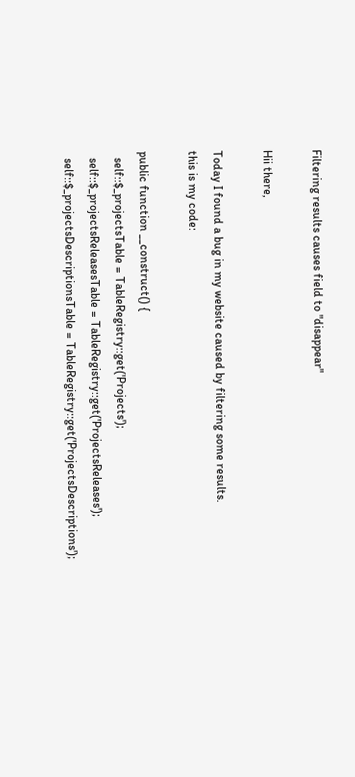Filtering results causes field to "disappear"

Hii there,

Today I found a bug in my website caused by filtering some results.
this is my code:

public function __construct() {
  self::$_projectsTable = TableRegistry::get('Projects');
  self::$_projectsReleasesTable = TableRegistry::get('ProjectsReleases');
  self::$_projectsDescriptionsTable = TableRegistry::get('ProjectsDescriptions');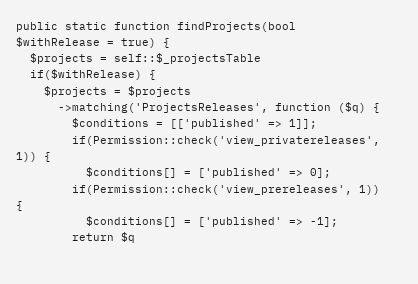public static function findProjects(bool $withRelease = true) {
  $projects = self::$_projectsTable
  if($withRelease) {
    $projects = $projects
      ->matching('ProjectsReleases', function ($q) {
        $conditions = [['published' => 1]];
        if(Permission::check('view_privatereleases', 1)) {
          $conditions[] = ['published' => 0];
        if(Permission::check('view_prereleases', 1)) {
          $conditions[] = ['published' => -1];
        return $q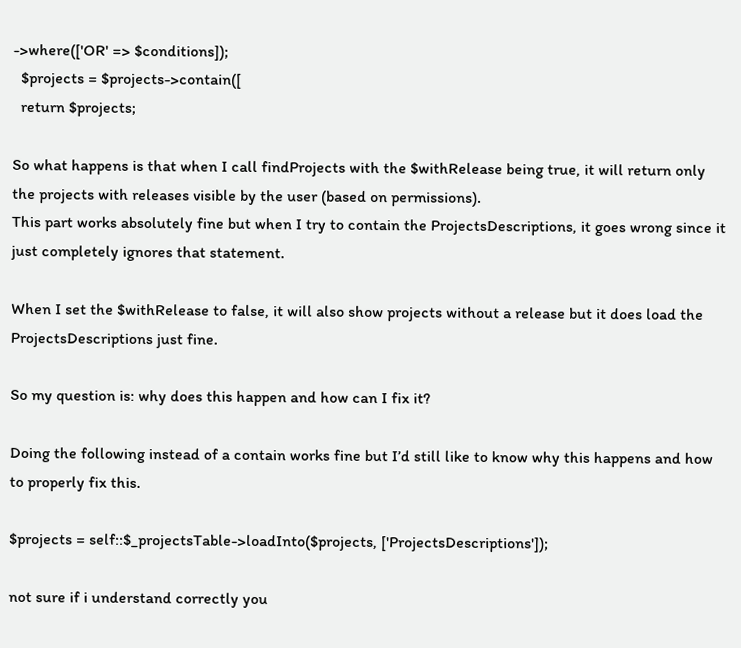->where(['OR' => $conditions]);
  $projects = $projects->contain([
  return $projects;

So what happens is that when I call findProjects with the $withRelease being true, it will return only the projects with releases visible by the user (based on permissions).
This part works absolutely fine but when I try to contain the ProjectsDescriptions, it goes wrong since it just completely ignores that statement.

When I set the $withRelease to false, it will also show projects without a release but it does load the ProjectsDescriptions just fine.

So my question is: why does this happen and how can I fix it?

Doing the following instead of a contain works fine but I’d still like to know why this happens and how to properly fix this.

$projects = self::$_projectsTable->loadInto($projects, ['ProjectsDescriptions']);

not sure if i understand correctly you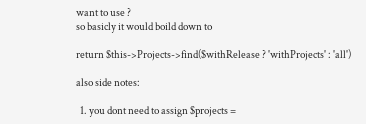want to use ?
so basicly it would boild down to

return $this->Projects->find($withRelease ? 'withProjects' : 'all')

also side notes:

  1. you dont need to assign $projects =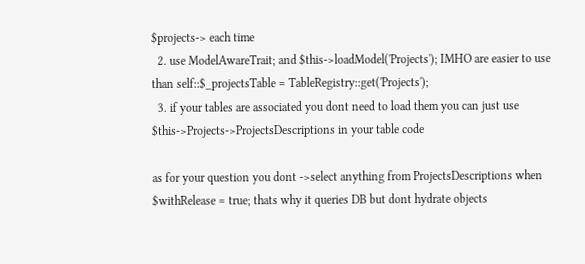$projects-> each time
  2. use ModelAwareTrait; and $this->loadModel('Projects'); IMHO are easier to use than self::$_projectsTable = TableRegistry::get('Projects');
  3. if your tables are associated you dont need to load them you can just use $this->Projects->ProjectsDescriptions in your table code

as for your question you dont ->select anything from ProjectsDescriptions when $withRelease = true; thats why it queries DB but dont hydrate objects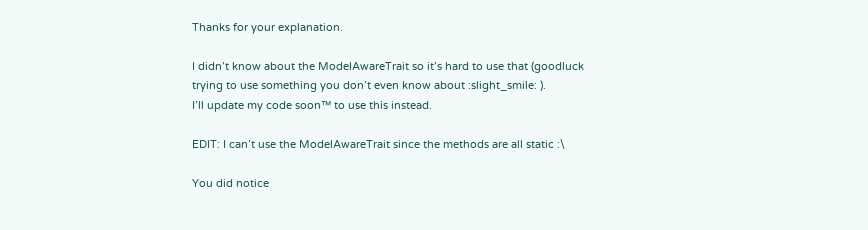Thanks for your explanation.

I didn’t know about the ModelAwareTrait so it’s hard to use that (goodluck trying to use something you don’t even know about :slight_smile: ).
I’ll update my code soon™ to use this instead.

EDIT: I can’t use the ModelAwareTrait since the methods are all static :\

You did notice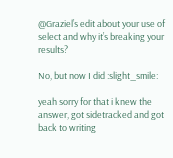@Graziel’s edit about your use of select and why it’s breaking your results?

No, but now I did :slight_smile:

yeah sorry for that i knew the answer, got sidetracked and got back to writing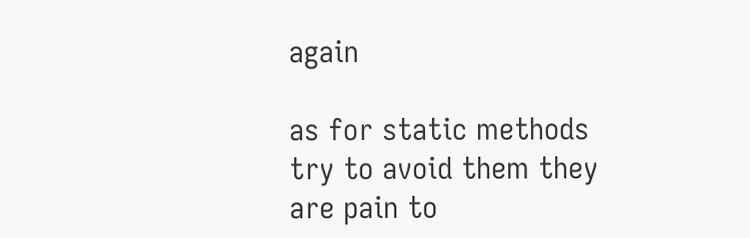again

as for static methods try to avoid them they are pain to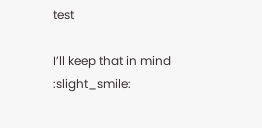test

I’ll keep that in mind :slight_smile: